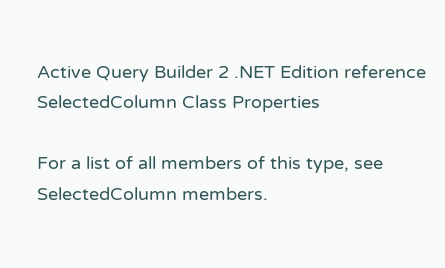Active Query Builder 2 .NET Edition reference
SelectedColumn Class Properties

For a list of all members of this type, see SelectedColumn members.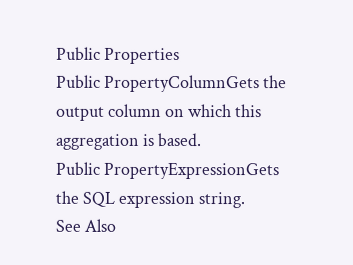Public Properties
Public PropertyColumnGets the output column on which this aggregation is based.
Public PropertyExpressionGets the SQL expression string.
See Also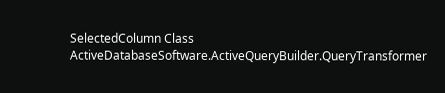SelectedColumn Class
ActiveDatabaseSoftware.ActiveQueryBuilder.QueryTransformer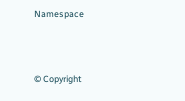Namespace



© Copyright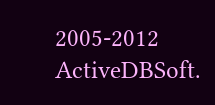2005-2012 ActiveDBSoft.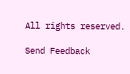All rights reserved.

Send Feedback